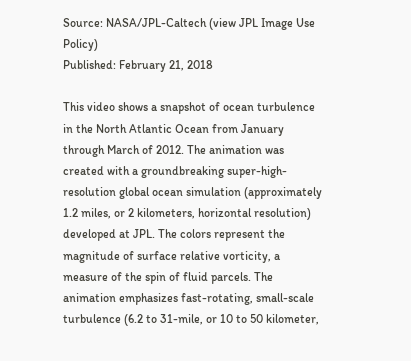Source: NASA/JPL-Caltech (view JPL Image Use Policy)
Published: February 21, 2018

This video shows a snapshot of ocean turbulence in the North Atlantic Ocean from January through March of 2012. The animation was created with a groundbreaking super-high-resolution global ocean simulation (approximately 1.2 miles, or 2 kilometers, horizontal resolution) developed at JPL. The colors represent the magnitude of surface relative vorticity, a measure of the spin of fluid parcels. The animation emphasizes fast-rotating, small-scale turbulence (6.2 to 31-mile, or 10 to 50 kilometer,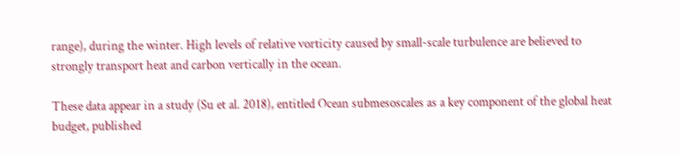range), during the winter. High levels of relative vorticity caused by small-scale turbulence are believed to strongly transport heat and carbon vertically in the ocean.

These data appear in a study (Su et al. 2018), entitled Ocean submesoscales as a key component of the global heat budget, published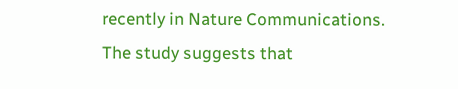recently in Nature Communications. The study suggests that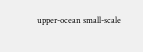upper-ocean small-scale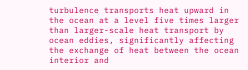turbulence transports heat upward in the ocean at a level five times larger than larger-scale heat transport by ocean eddies, significantly affecting the exchange of heat between the ocean interior and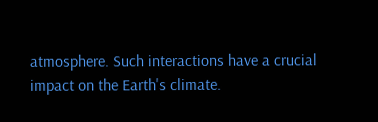atmosphere. Such interactions have a crucial impact on the Earth's climate.